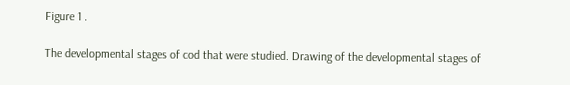Figure 1 .

The developmental stages of cod that were studied. Drawing of the developmental stages of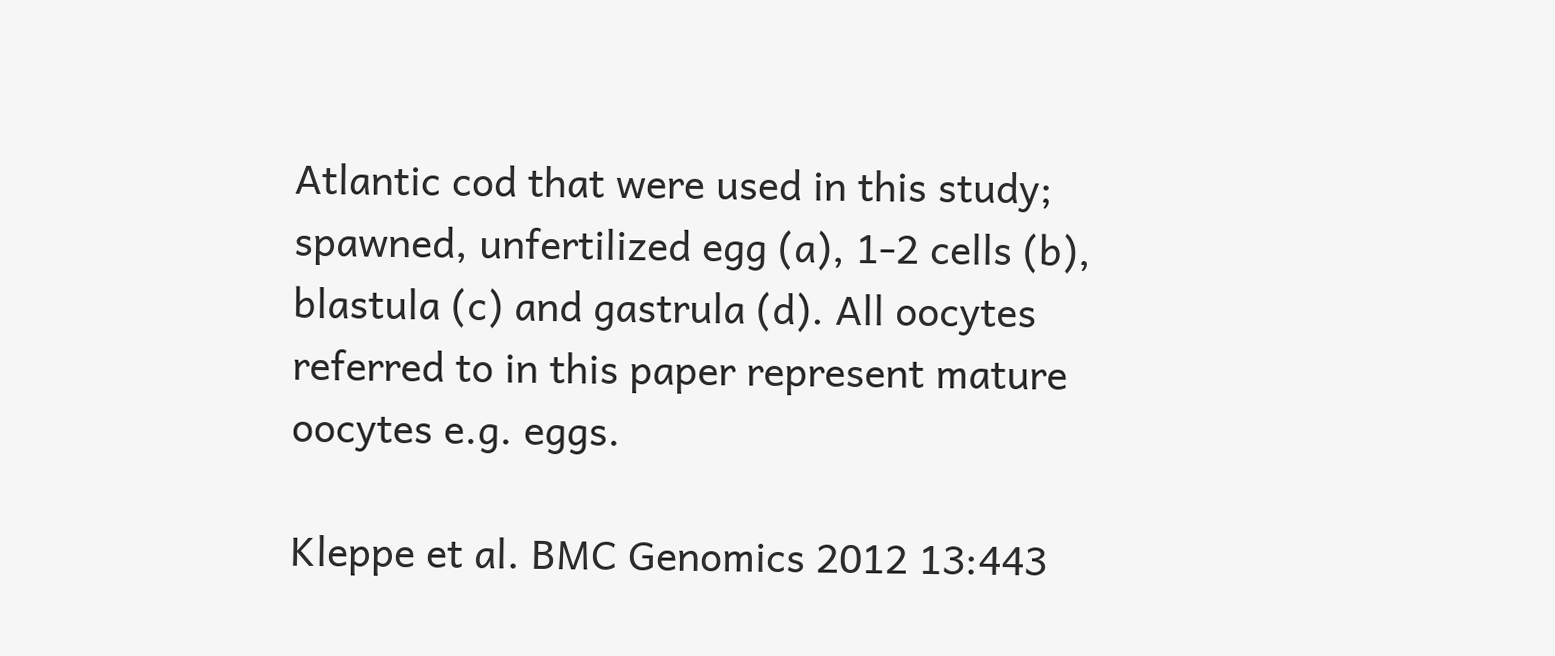Atlantic cod that were used in this study; spawned, unfertilized egg (a), 1-2 cells (b), blastula (c) and gastrula (d). All oocytes referred to in this paper represent mature oocytes e.g. eggs.

Kleppe et al. BMC Genomics 2012 13:443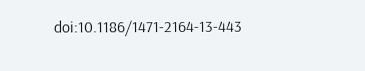doi:10.1186/1471-2164-13-443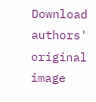Download authors' original image